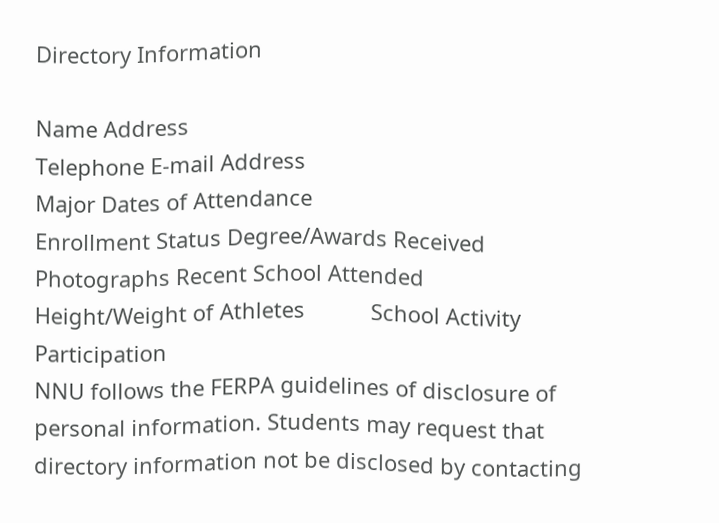Directory Information

Name Address
Telephone E-mail Address
Major Dates of Attendance
Enrollment Status Degree/Awards Received
Photographs Recent School Attended
Height/Weight of Athletes           School Activity Participation
NNU follows the FERPA guidelines of disclosure of personal information. Students may request that directory information not be disclosed by contacting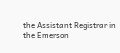the Assistant Registrar in the Emerson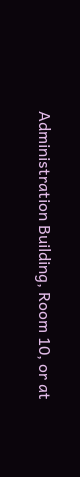Administration Building, Room 10, or at